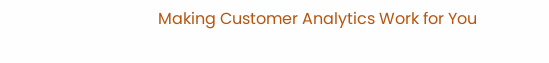Making Customer Analytics Work for You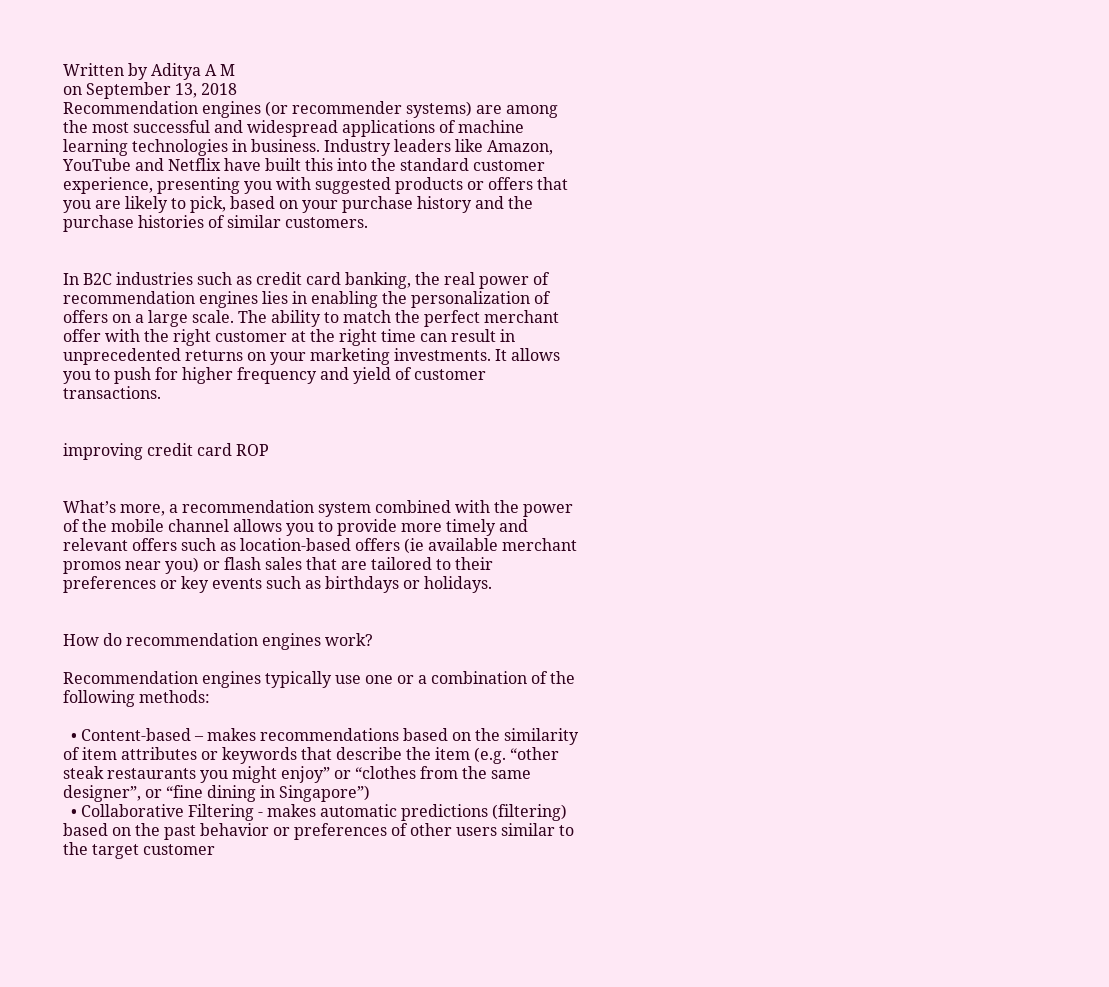Written by Aditya A M
on September 13, 2018
Recommendation engines (or recommender systems) are among the most successful and widespread applications of machine learning technologies in business. Industry leaders like Amazon, YouTube and Netflix have built this into the standard customer experience, presenting you with suggested products or offers that you are likely to pick, based on your purchase history and the purchase histories of similar customers.


In B2C industries such as credit card banking, the real power of recommendation engines lies in enabling the personalization of offers on a large scale. The ability to match the perfect merchant offer with the right customer at the right time can result in unprecedented returns on your marketing investments. It allows you to push for higher frequency and yield of customer transactions.


improving credit card ROP


What’s more, a recommendation system combined with the power of the mobile channel allows you to provide more timely and relevant offers such as location-based offers (ie available merchant promos near you) or flash sales that are tailored to their preferences or key events such as birthdays or holidays.


How do recommendation engines work?

Recommendation engines typically use one or a combination of the following methods:

  • Content-based – makes recommendations based on the similarity of item attributes or keywords that describe the item (e.g. “other steak restaurants you might enjoy” or “clothes from the same designer”, or “fine dining in Singapore”)
  • Collaborative Filtering - makes automatic predictions (filtering) based on the past behavior or preferences of other users similar to the target customer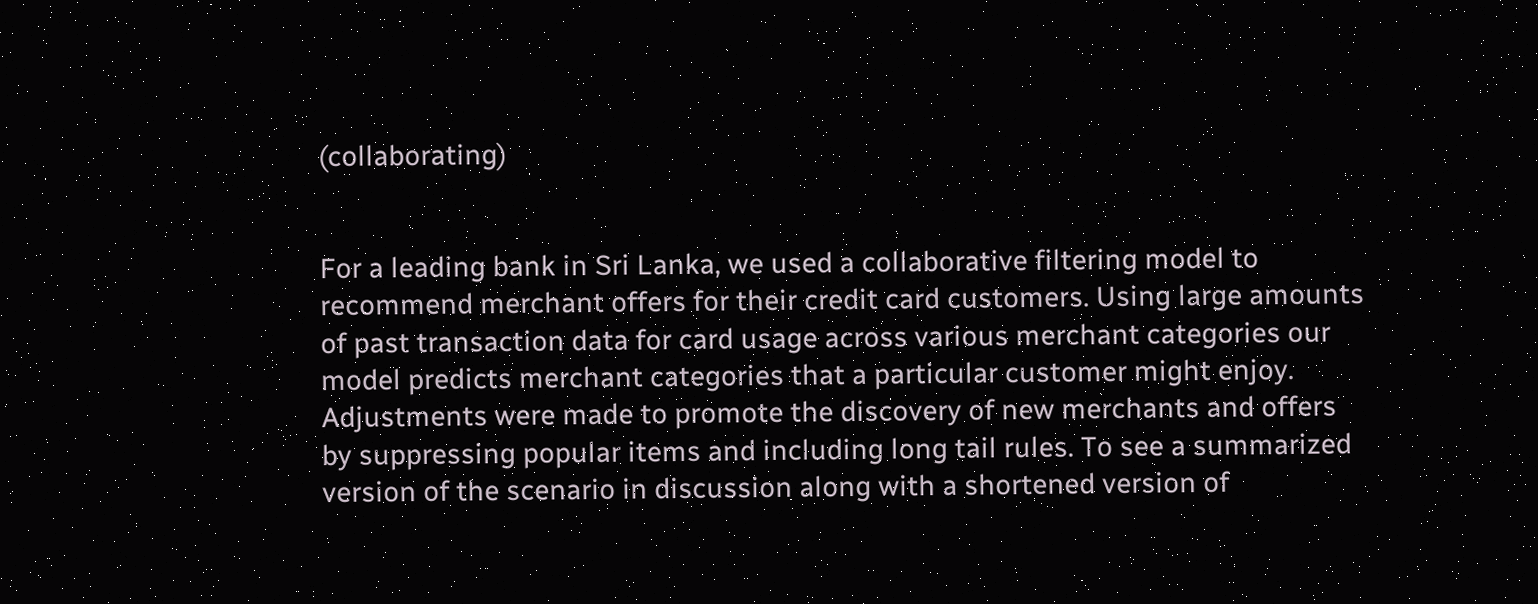(collaborating)


For a leading bank in Sri Lanka, we used a collaborative filtering model to recommend merchant offers for their credit card customers. Using large amounts of past transaction data for card usage across various merchant categories our model predicts merchant categories that a particular customer might enjoy. Adjustments were made to promote the discovery of new merchants and offers by suppressing popular items and including long tail rules. To see a summarized version of the scenario in discussion along with a shortened version of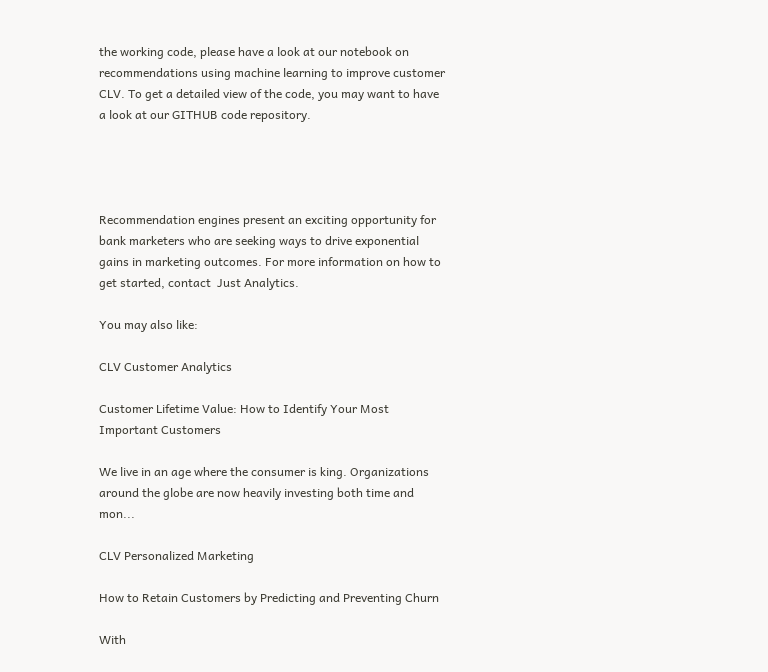the working code, please have a look at our notebook on recommendations using machine learning to improve customer CLV. To get a detailed view of the code, you may want to have a look at our GITHUB code repository.




Recommendation engines present an exciting opportunity for bank marketers who are seeking ways to drive exponential gains in marketing outcomes. For more information on how to get started, contact  Just Analytics.

You may also like:

CLV Customer Analytics

Customer Lifetime Value: How to Identify Your Most Important Customers

We live in an age where the consumer is king. Organizations around the globe are now heavily investing both time and mon...

CLV Personalized Marketing

How to Retain Customers by Predicting and Preventing Churn

With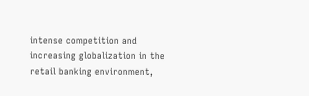intense competition and increasing globalization in the retail banking environment,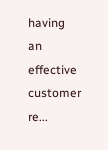having an effective customer re...